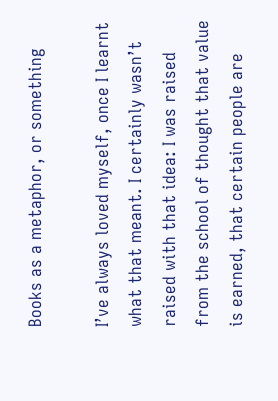Books as a metaphor, or something

I’ve always loved myself, once I learnt what that meant. I certainly wasn’t raised with that idea: I was raised from the school of thought that value is earned, that certain people are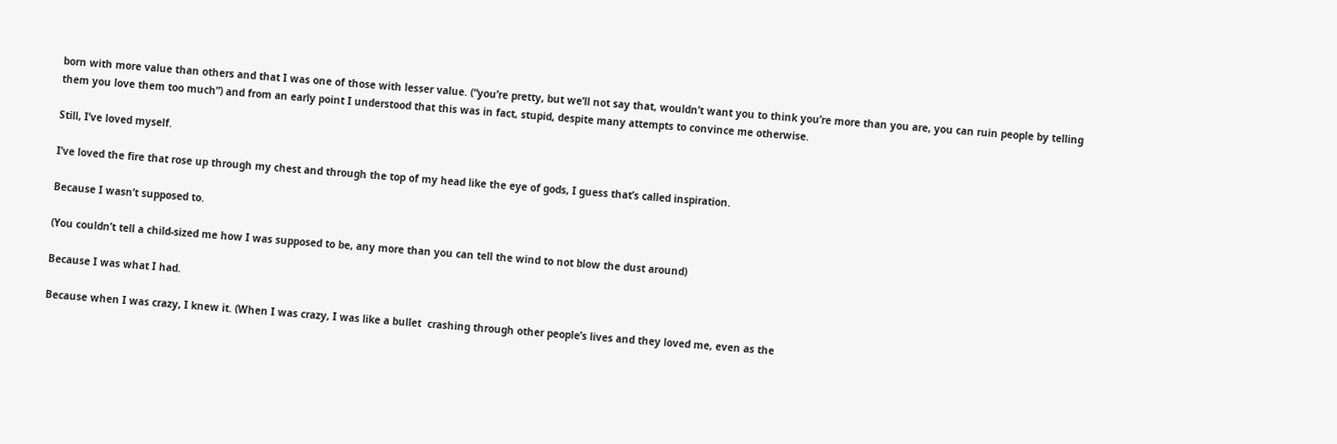born with more value than others and that I was one of those with lesser value. (“you’re pretty, but we’ll not say that, wouldn’t want you to think you’re more than you are, you can ruin people by telling them you love them too much”) and from an early point I understood that this was in fact, stupid, despite many attempts to convince me otherwise.

Still, I’ve loved myself.

I’ve loved the fire that rose up through my chest and through the top of my head like the eye of gods, I guess that’s called inspiration.

Because I wasn’t supposed to.

(You couldn’t tell a child-sized me how I was supposed to be, any more than you can tell the wind to not blow the dust around)

Because I was what I had.

Because when I was crazy, I knew it. (When I was crazy, I was like a bullet  crashing through other people’s lives and they loved me, even as the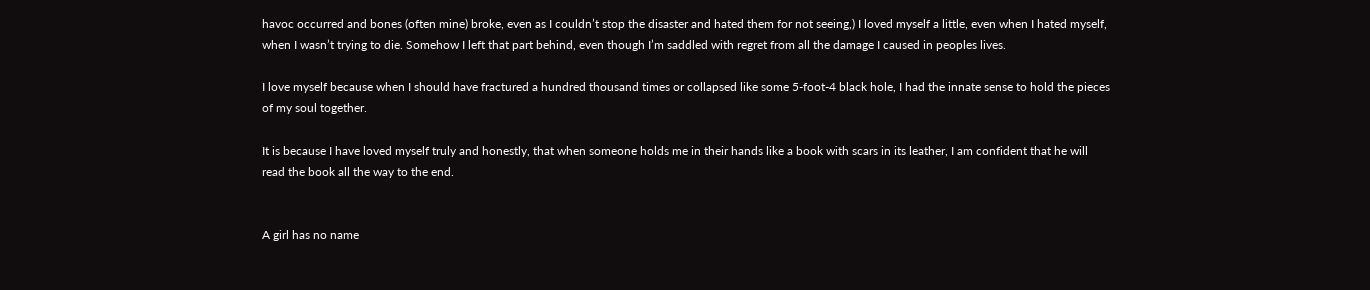havoc occurred and bones (often mine) broke, even as I couldn’t stop the disaster and hated them for not seeing,) I loved myself a little, even when I hated myself, when I wasn’t trying to die. Somehow I left that part behind, even though I’m saddled with regret from all the damage I caused in peoples lives.

I love myself because when I should have fractured a hundred thousand times or collapsed like some 5-foot-4 black hole, I had the innate sense to hold the pieces of my soul together.

It is because I have loved myself truly and honestly, that when someone holds me in their hands like a book with scars in its leather, I am confident that he will read the book all the way to the end.


A girl has no name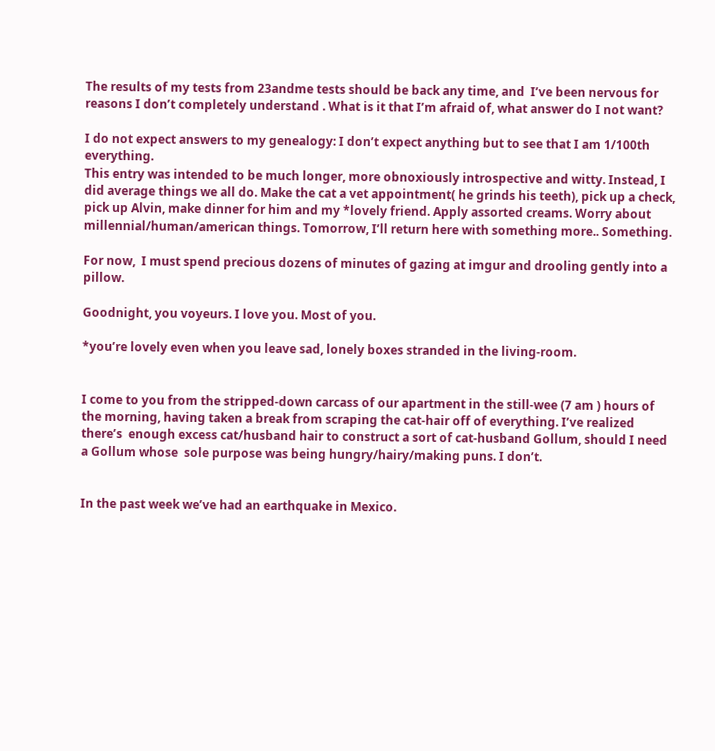The results of my tests from 23andme tests should be back any time, and  I’ve been nervous for reasons I don’t completely understand . What is it that I’m afraid of, what answer do I not want?

I do not expect answers to my genealogy: I don’t expect anything but to see that I am 1/100th everything.
This entry was intended to be much longer, more obnoxiously introspective and witty. Instead, I did average things we all do. Make the cat a vet appointment( he grinds his teeth), pick up a check, pick up Alvin, make dinner for him and my *lovely friend. Apply assorted creams. Worry about millennial/human/american things. Tomorrow, I’ll return here with something more.. Something.

For now,  I must spend precious dozens of minutes of gazing at imgur and drooling gently into a pillow.

Goodnight, you voyeurs. I love you. Most of you.

*you’re lovely even when you leave sad, lonely boxes stranded in the living-room.


I come to you from the stripped-down carcass of our apartment in the still-wee (7 am ) hours of the morning, having taken a break from scraping the cat-hair off of everything. I’ve realized there’s  enough excess cat/husband hair to construct a sort of cat-husband Gollum, should I need a Gollum whose  sole purpose was being hungry/hairy/making puns. I don’t.


In the past week we’ve had an earthquake in Mexico.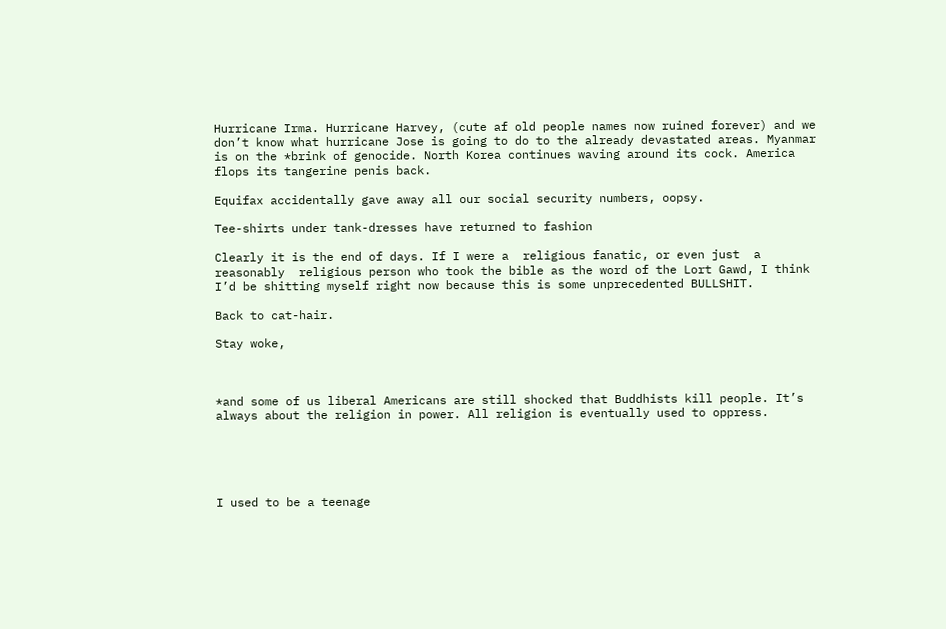Hurricane Irma. Hurricane Harvey, (cute af old people names now ruined forever) and we don’t know what hurricane Jose is going to do to the already devastated areas. Myanmar is on the *brink of genocide. North Korea continues waving around its cock. America flops its tangerine penis back.

Equifax accidentally gave away all our social security numbers, oopsy.

Tee-shirts under tank-dresses have returned to fashion

Clearly it is the end of days. If I were a  religious fanatic, or even just  a reasonably  religious person who took the bible as the word of the Lort Gawd, I think I’d be shitting myself right now because this is some unprecedented BULLSHIT.

Back to cat-hair.

Stay woke,



*and some of us liberal Americans are still shocked that Buddhists kill people. It’s always about the religion in power. All religion is eventually used to oppress.





I used to be a teenage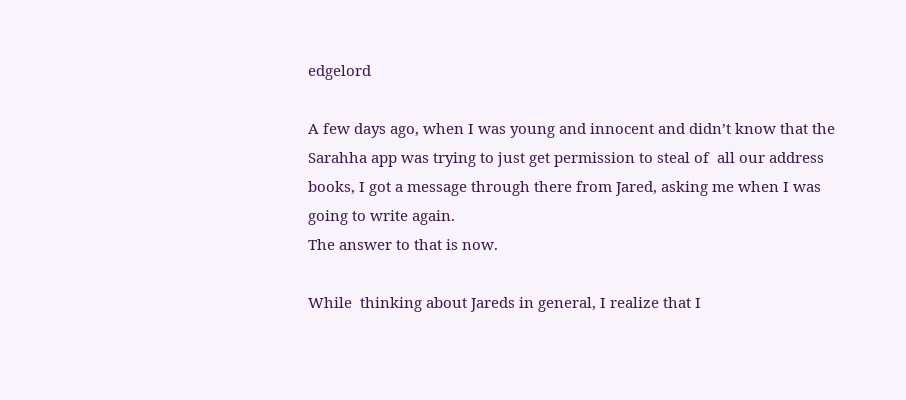edgelord

A few days ago, when I was young and innocent and didn’t know that the Sarahha app was trying to just get permission to steal of  all our address books, I got a message through there from Jared, asking me when I was going to write again.
The answer to that is now.

While  thinking about Jareds in general, I realize that I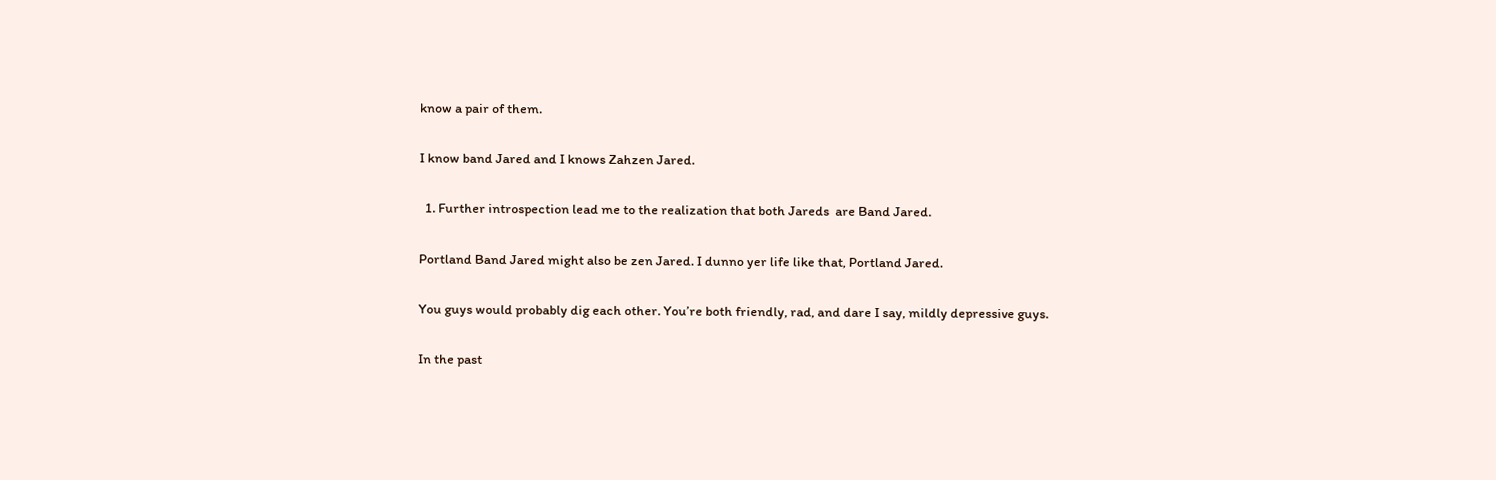know a pair of them.

I know band Jared and I knows Zahzen Jared.

  1. Further introspection lead me to the realization that both Jareds  are Band Jared.

Portland Band Jared might also be zen Jared. I dunno yer life like that, Portland Jared.

You guys would probably dig each other. You’re both friendly, rad, and dare I say, mildly depressive guys.

In the past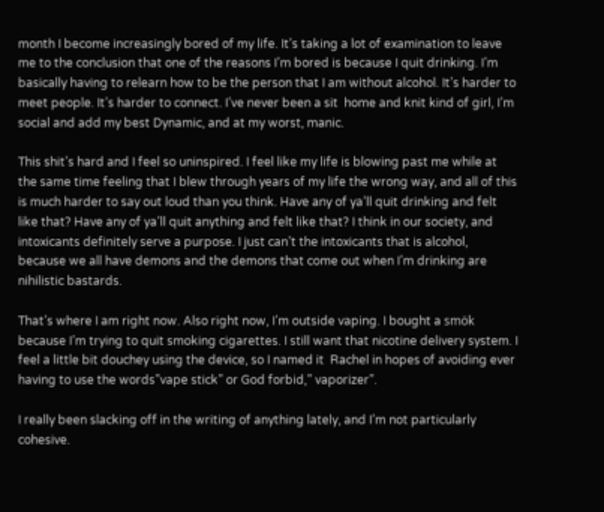month I become increasingly bored of my life. It’s taking a lot of examination to leave me to the conclusion that one of the reasons I’m bored is because I quit drinking. I’m basically having to relearn how to be the person that I am without alcohol. It’s harder to meet people. It’s harder to connect. I’ve never been a sit  home and knit kind of girl, I’m social and add my best Dynamic, and at my worst, manic.

This shit’s hard and I feel so uninspired. I feel like my life is blowing past me while at the same time feeling that I blew through years of my life the wrong way, and all of this is much harder to say out loud than you think. Have any of ya’ll quit drinking and felt like that? Have any of ya’ll quit anything and felt like that? I think in our society, and intoxicants definitely serve a purpose. I just can’t the intoxicants that is alcohol, because we all have demons and the demons that come out when I’m drinking are nihilistic bastards.

That’s where I am right now. Also right now, I’m outside vaping. I bought a smök because I’m trying to quit smoking cigarettes. I still want that nicotine delivery system. I feel a little bit douchey using the device, so I named it  Rachel in hopes of avoiding ever having to use the words”vape stick” or God forbid,” vaporizer”.

I really been slacking off in the writing of anything lately, and I’m not particularly cohesive.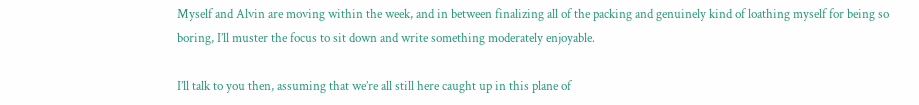Myself and Alvin are moving within the week, and in between finalizing all of the packing and genuinely kind of loathing myself for being so boring, I’ll muster the focus to sit down and write something moderately enjoyable.

I’ll talk to you then, assuming that we’re all still here caught up in this plane of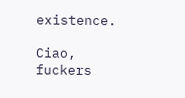existence.

Ciao, fuckers